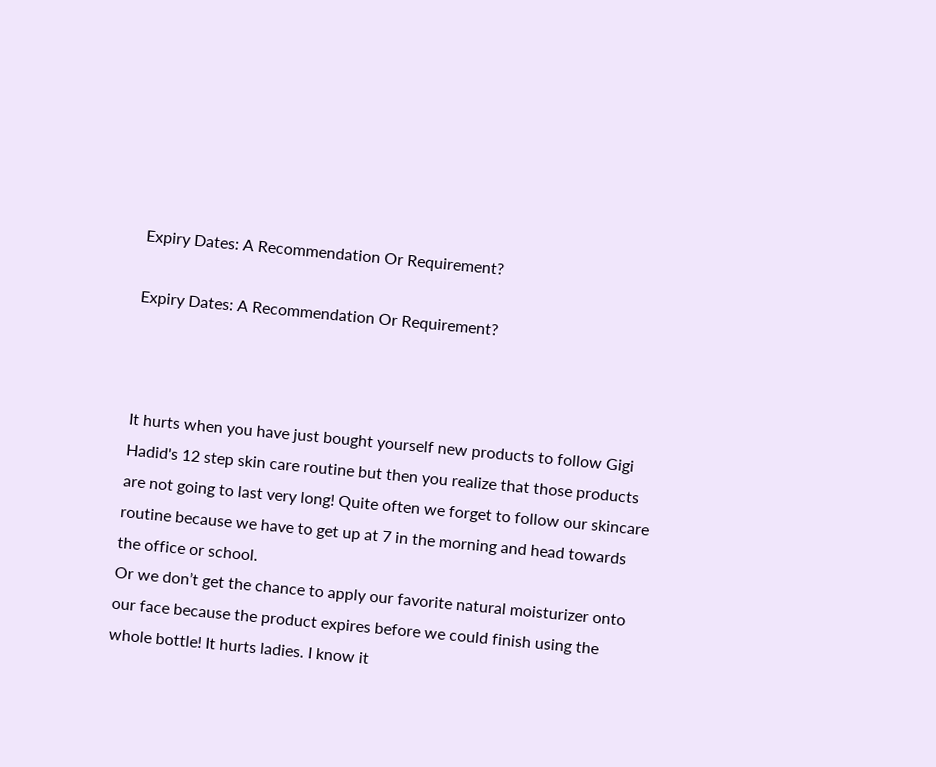Expiry Dates: A Recommendation Or Requirement?

Expiry Dates: A Recommendation Or Requirement?



It hurts when you have just bought yourself new products to follow Gigi Hadid's 12 step skin care routine but then you realize that those products are not going to last very long! Quite often we forget to follow our skincare routine because we have to get up at 7 in the morning and head towards the office or school.
Or we don’t get the chance to apply our favorite natural moisturizer onto our face because the product expires before we could finish using the whole bottle! It hurts ladies. I know it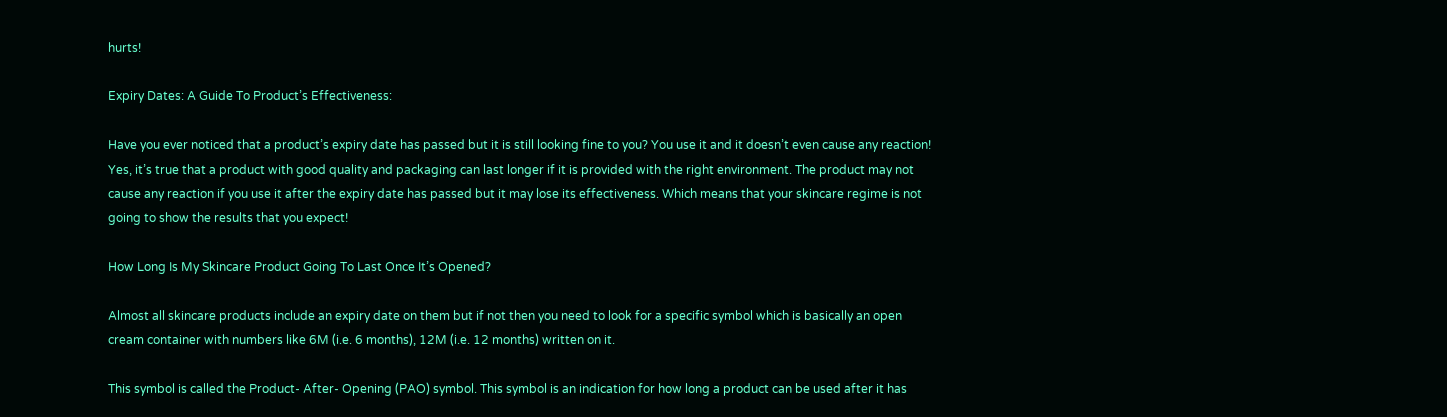hurts!

Expiry Dates: A Guide To Product’s Effectiveness:

Have you ever noticed that a product’s expiry date has passed but it is still looking fine to you? You use it and it doesn’t even cause any reaction! Yes, it’s true that a product with good quality and packaging can last longer if it is provided with the right environment. The product may not cause any reaction if you use it after the expiry date has passed but it may lose its effectiveness. Which means that your skincare regime is not going to show the results that you expect!

How Long Is My Skincare Product Going To Last Once It’s Opened?

Almost all skincare products include an expiry date on them but if not then you need to look for a specific symbol which is basically an open cream container with numbers like 6M (i.e. 6 months), 12M (i.e. 12 months) written on it.

This symbol is called the Product- After- Opening (PAO) symbol. This symbol is an indication for how long a product can be used after it has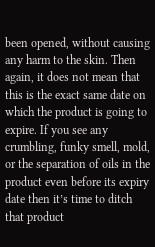been opened, without causing any harm to the skin. Then again, it does not mean that this is the exact same date on which the product is going to expire. If you see any crumbling, funky smell, mold, or the separation of oils in the product even before its expiry date then it’s time to ditch that product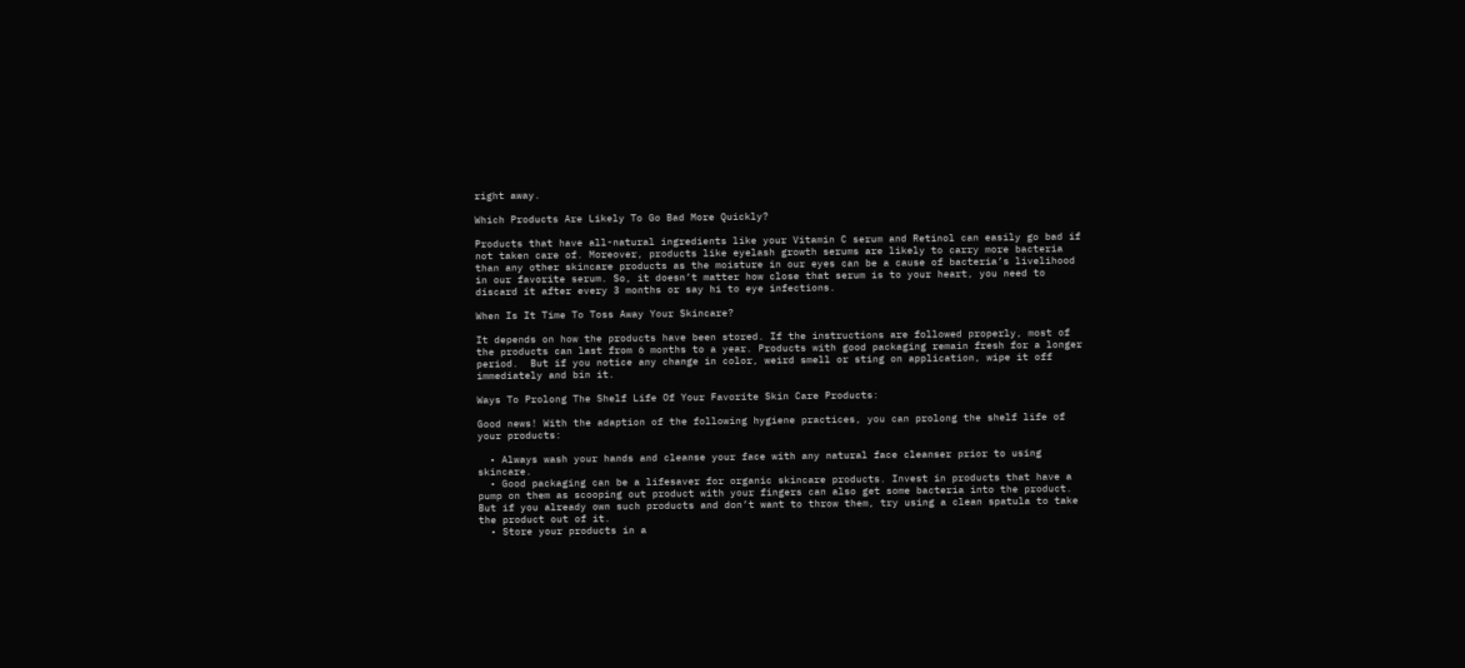right away.

Which Products Are Likely To Go Bad More Quickly?

Products that have all-natural ingredients like your Vitamin C serum and Retinol can easily go bad if not taken care of. Moreover, products like eyelash growth serums are likely to carry more bacteria than any other skincare products as the moisture in our eyes can be a cause of bacteria’s livelihood in our favorite serum. So, it doesn’t matter how close that serum is to your heart, you need to discard it after every 3 months or say hi to eye infections.

When Is It Time To Toss Away Your Skincare?

It depends on how the products have been stored. If the instructions are followed properly, most of the products can last from 6 months to a year. Products with good packaging remain fresh for a longer period.  But if you notice any change in color, weird smell or sting on application, wipe it off immediately and bin it.

Ways To Prolong The Shelf Life Of Your Favorite Skin Care Products:

Good news! With the adaption of the following hygiene practices, you can prolong the shelf life of your products:

  • Always wash your hands and cleanse your face with any natural face cleanser prior to using skincare.
  • Good packaging can be a lifesaver for organic skincare products. Invest in products that have a pump on them as scooping out product with your fingers can also get some bacteria into the product. But if you already own such products and don’t want to throw them, try using a clean spatula to take the product out of it.
  • Store your products in a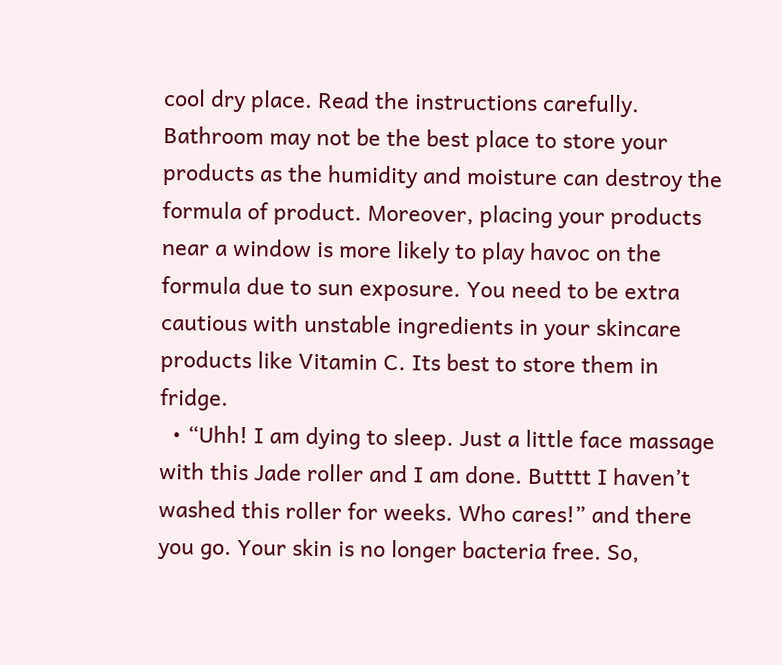cool dry place. Read the instructions carefully. Bathroom may not be the best place to store your products as the humidity and moisture can destroy the formula of product. Moreover, placing your products near a window is more likely to play havoc on the formula due to sun exposure. You need to be extra cautious with unstable ingredients in your skincare products like Vitamin C. Its best to store them in fridge.
  • “Uhh! I am dying to sleep. Just a little face massage with this Jade roller and I am done. Butttt I haven’t washed this roller for weeks. Who cares!” and there you go. Your skin is no longer bacteria free. So,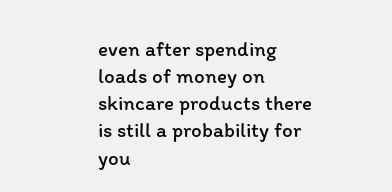even after spending loads of money on skincare products there is still a probability for you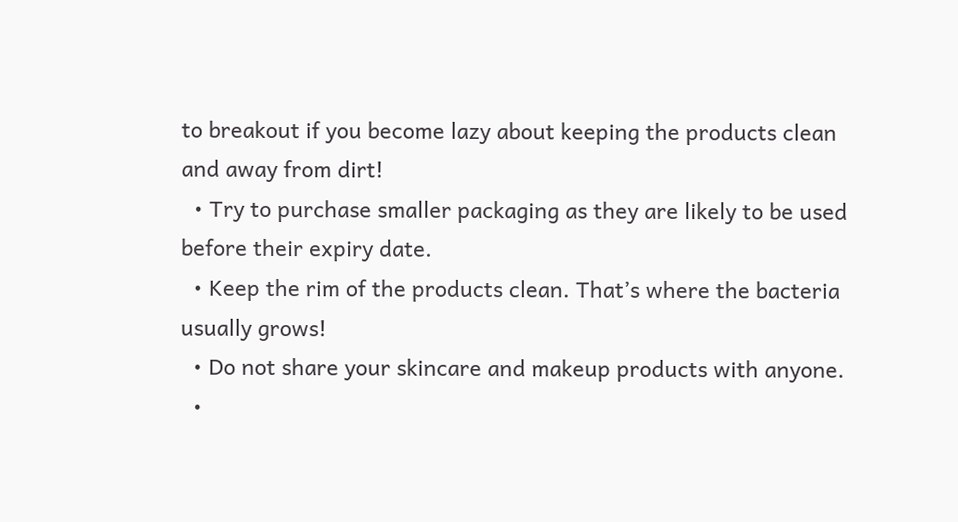to breakout if you become lazy about keeping the products clean and away from dirt!
  • Try to purchase smaller packaging as they are likely to be used before their expiry date.
  • Keep the rim of the products clean. That’s where the bacteria usually grows!
  • Do not share your skincare and makeup products with anyone.
  •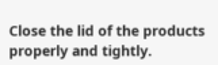Close the lid of the products properly and tightly.